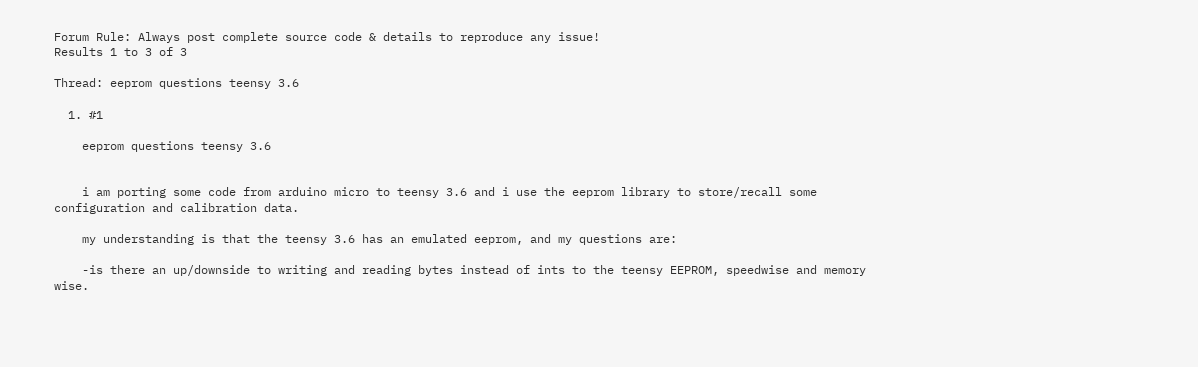Forum Rule: Always post complete source code & details to reproduce any issue!
Results 1 to 3 of 3

Thread: eeprom questions teensy 3.6

  1. #1

    eeprom questions teensy 3.6


    i am porting some code from arduino micro to teensy 3.6 and i use the eeprom library to store/recall some configuration and calibration data.

    my understanding is that the teensy 3.6 has an emulated eeprom, and my questions are:

    -is there an up/downside to writing and reading bytes instead of ints to the teensy EEPROM, speedwise and memory wise.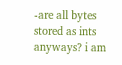-are all bytes stored as ints anyways? i am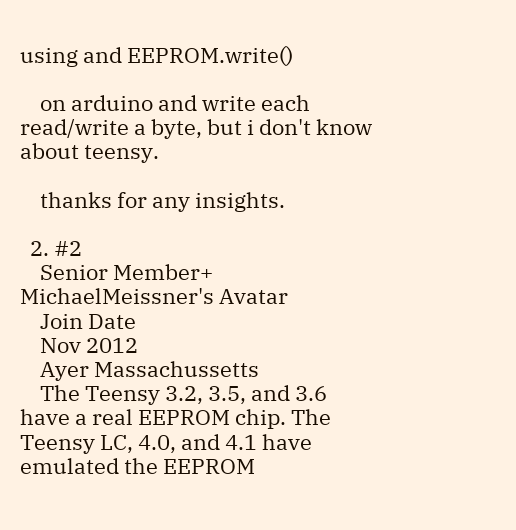using and EEPROM.write()

    on arduino and write each read/write a byte, but i don't know about teensy.

    thanks for any insights.

  2. #2
    Senior Member+ MichaelMeissner's Avatar
    Join Date
    Nov 2012
    Ayer Massachussetts
    The Teensy 3.2, 3.5, and 3.6 have a real EEPROM chip. The Teensy LC, 4.0, and 4.1 have emulated the EEPROM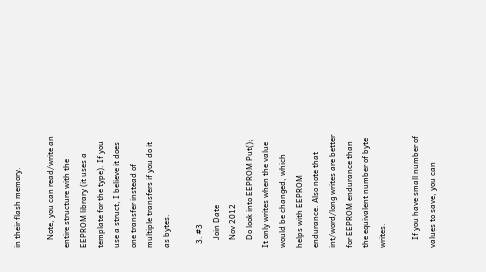in their flash memory.

    Note, you can read/write an entire structure with the EEPROM library (it uses a template for the type). If you use a struct, I believe it does one transfer instead of multiple transfers if you do it as bytes.

  3. #3
    Join Date
    Nov 2012
    Do look into EEPROM Put(); It only writes when the value would be changed, which helps with EEPROM endurance. Also note that int/word/long writes are better for EEPROM endurance than the equivalent number of byte writes.

    If you have small number of values to save, you can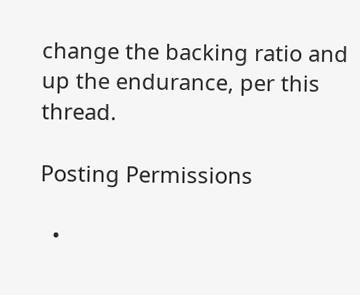change the backing ratio and up the endurance, per this thread.

Posting Permissions

  •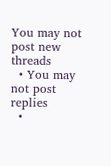You may not post new threads
  • You may not post replies
  •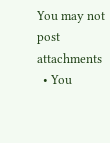You may not post attachments
  • You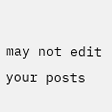may not edit your posts